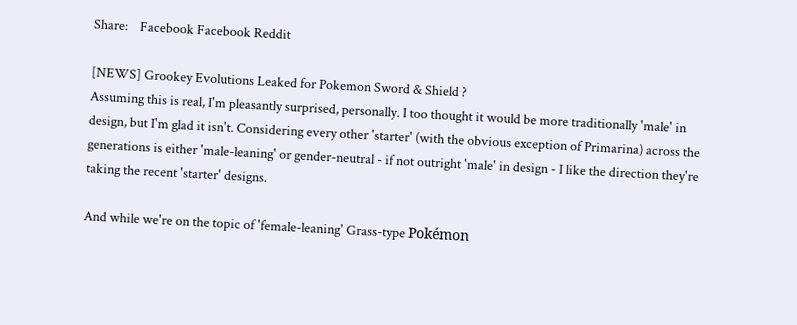Share:    Facebook Facebook Reddit

[NEWS] Grookey Evolutions Leaked for Pokemon Sword & Shield ?
Assuming this is real, I'm pleasantly surprised, personally. I too thought it would be more traditionally 'male' in design, but I'm glad it isn't. Considering every other 'starter' (with the obvious exception of Primarina) across the generations is either 'male-leaning' or gender-neutral - if not outright 'male' in design - I like the direction they're taking the recent 'starter' designs.

And while we're on the topic of 'female-leaning' Grass-type Pokémon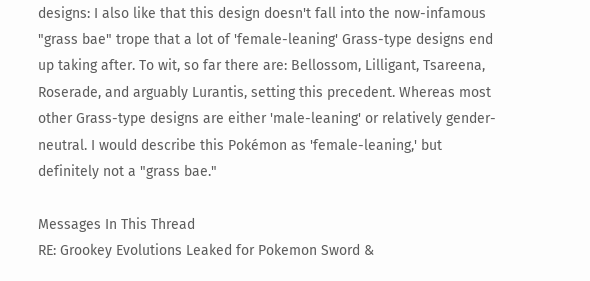designs: I also like that this design doesn't fall into the now-infamous "grass bae" trope that a lot of 'female-leaning' Grass-type designs end up taking after. To wit, so far there are: Bellossom, Lilligant, Tsareena, Roserade, and arguably Lurantis, setting this precedent. Whereas most other Grass-type designs are either 'male-leaning' or relatively gender-neutral. I would describe this Pokémon as 'female-leaning,' but definitely not a "grass bae."

Messages In This Thread
RE: Grookey Evolutions Leaked for Pokemon Sword &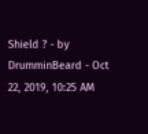Shield ? - by DrumminBeard - Oct 22, 2019, 10:25 AM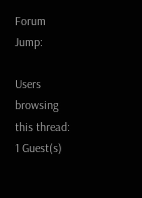Forum Jump:

Users browsing this thread: 1 Guest(s)